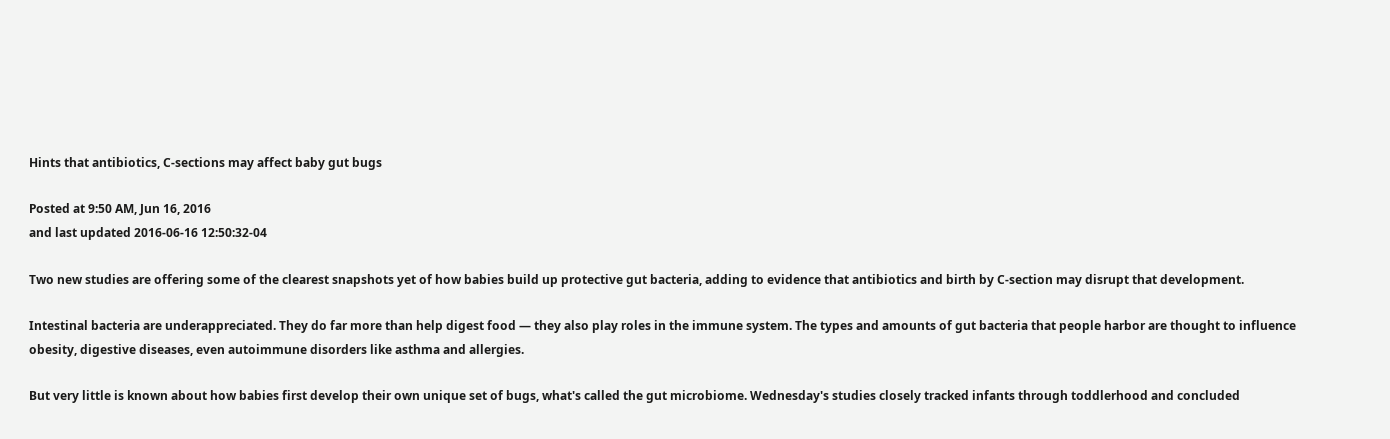Hints that antibiotics, C-sections may affect baby gut bugs

Posted at 9:50 AM, Jun 16, 2016
and last updated 2016-06-16 12:50:32-04

Two new studies are offering some of the clearest snapshots yet of how babies build up protective gut bacteria, adding to evidence that antibiotics and birth by C-section may disrupt that development.

Intestinal bacteria are underappreciated. They do far more than help digest food — they also play roles in the immune system. The types and amounts of gut bacteria that people harbor are thought to influence obesity, digestive diseases, even autoimmune disorders like asthma and allergies.

But very little is known about how babies first develop their own unique set of bugs, what's called the gut microbiome. Wednesday's studies closely tracked infants through toddlerhood and concluded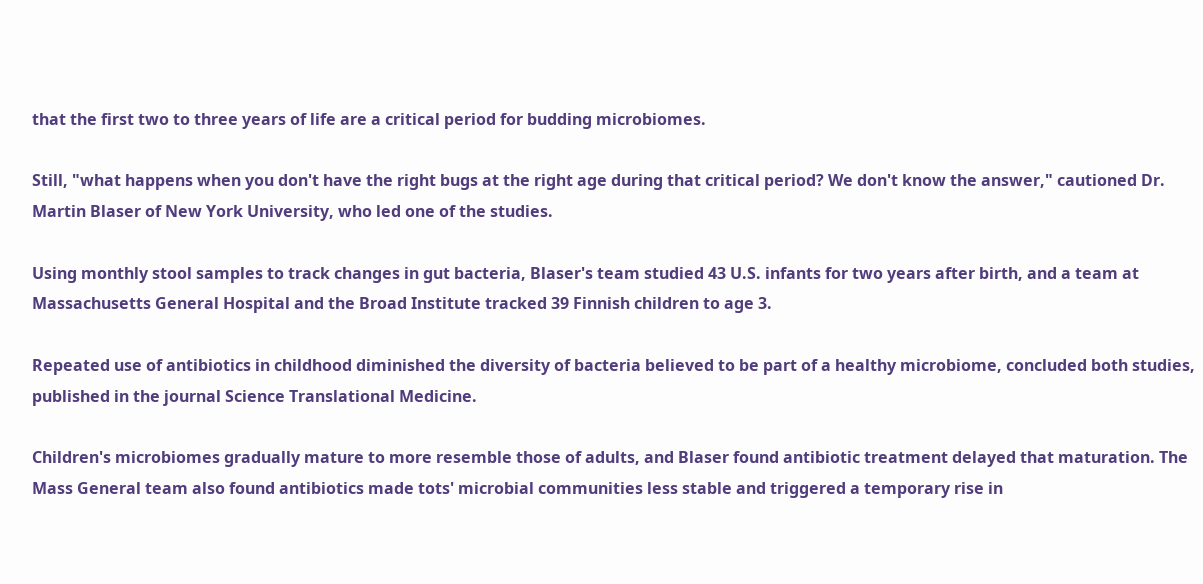that the first two to three years of life are a critical period for budding microbiomes.

Still, "what happens when you don't have the right bugs at the right age during that critical period? We don't know the answer," cautioned Dr. Martin Blaser of New York University, who led one of the studies.

Using monthly stool samples to track changes in gut bacteria, Blaser's team studied 43 U.S. infants for two years after birth, and a team at Massachusetts General Hospital and the Broad Institute tracked 39 Finnish children to age 3.

Repeated use of antibiotics in childhood diminished the diversity of bacteria believed to be part of a healthy microbiome, concluded both studies, published in the journal Science Translational Medicine.

Children's microbiomes gradually mature to more resemble those of adults, and Blaser found antibiotic treatment delayed that maturation. The Mass General team also found antibiotics made tots' microbial communities less stable and triggered a temporary rise in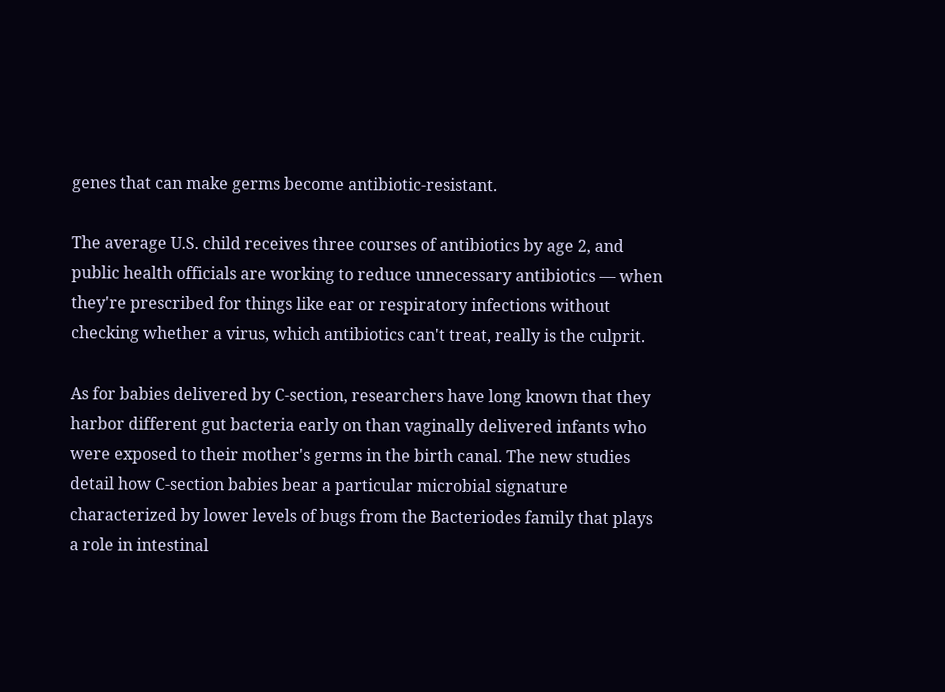genes that can make germs become antibiotic-resistant.

The average U.S. child receives three courses of antibiotics by age 2, and public health officials are working to reduce unnecessary antibiotics — when they're prescribed for things like ear or respiratory infections without checking whether a virus, which antibiotics can't treat, really is the culprit.

As for babies delivered by C-section, researchers have long known that they harbor different gut bacteria early on than vaginally delivered infants who were exposed to their mother's germs in the birth canal. The new studies detail how C-section babies bear a particular microbial signature characterized by lower levels of bugs from the Bacteriodes family that plays a role in intestinal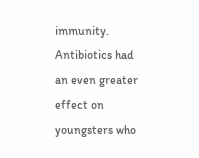immunity. Antibiotics had an even greater effect on youngsters who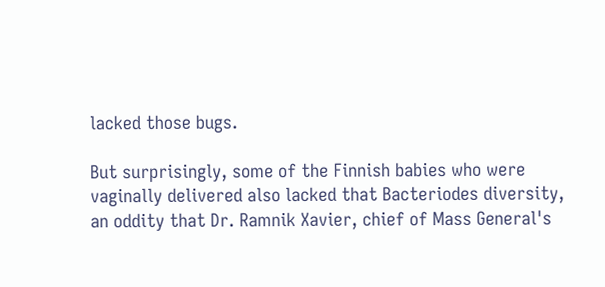lacked those bugs.

But surprisingly, some of the Finnish babies who were vaginally delivered also lacked that Bacteriodes diversity, an oddity that Dr. Ramnik Xavier, chief of Mass General's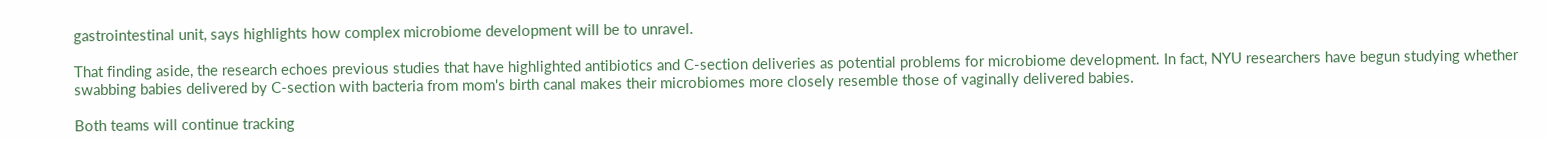gastrointestinal unit, says highlights how complex microbiome development will be to unravel.

That finding aside, the research echoes previous studies that have highlighted antibiotics and C-section deliveries as potential problems for microbiome development. In fact, NYU researchers have begun studying whether swabbing babies delivered by C-section with bacteria from mom's birth canal makes their microbiomes more closely resemble those of vaginally delivered babies.

Both teams will continue tracking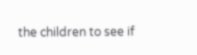the children to see if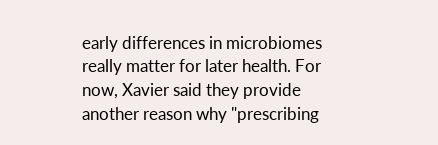early differences in microbiomes really matter for later health. For now, Xavier said they provide another reason why "prescribing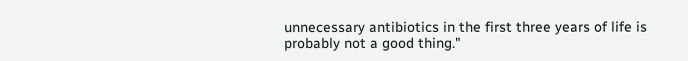unnecessary antibiotics in the first three years of life is probably not a good thing."